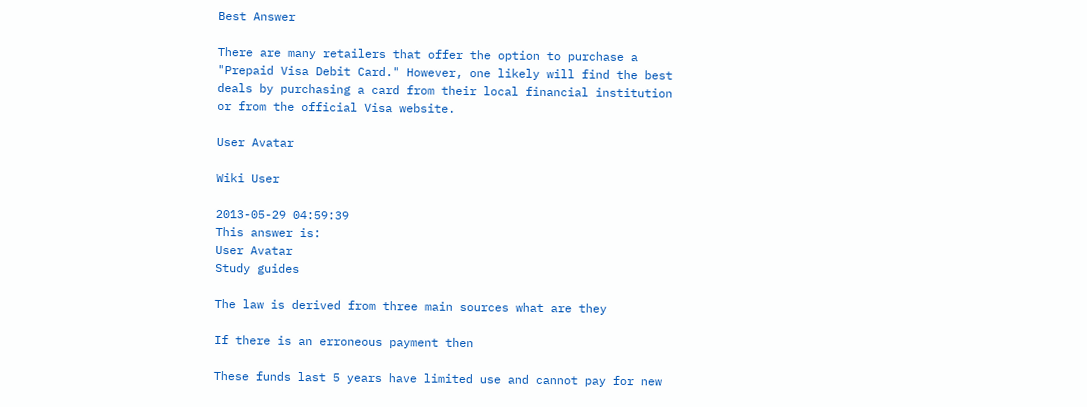Best Answer

There are many retailers that offer the option to purchase a "Prepaid Visa Debit Card." However, one likely will find the best deals by purchasing a card from their local financial institution or from the official Visa website.

User Avatar

Wiki User

2013-05-29 04:59:39
This answer is:
User Avatar
Study guides

The law is derived from three main sources what are they

If there is an erroneous payment then

These funds last 5 years have limited use and cannot pay for new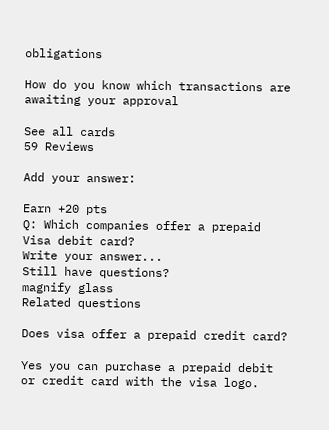obligations

How do you know which transactions are awaiting your approval

See all cards
59 Reviews

Add your answer:

Earn +20 pts
Q: Which companies offer a prepaid Visa debit card?
Write your answer...
Still have questions?
magnify glass
Related questions

Does visa offer a prepaid credit card?

Yes you can purchase a prepaid debit or credit card with the visa logo.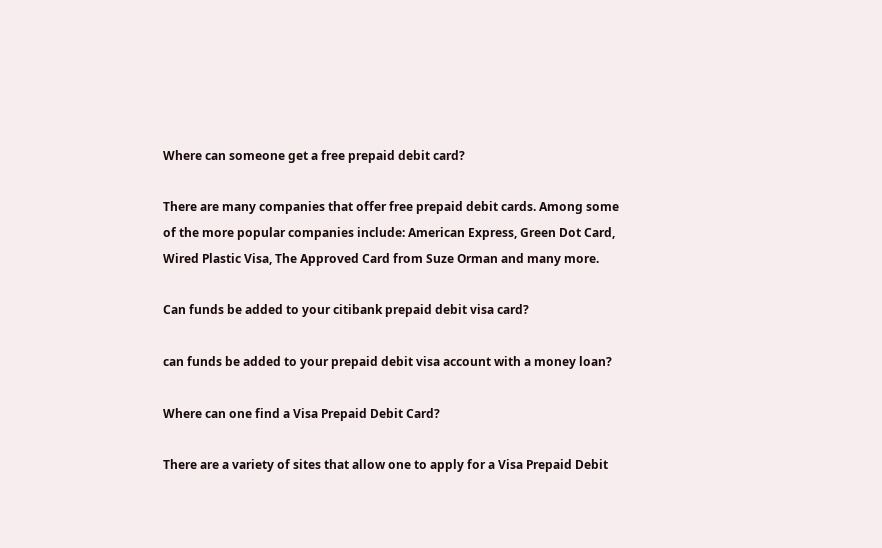Where can someone get a free prepaid debit card?

There are many companies that offer free prepaid debit cards. Among some of the more popular companies include: American Express, Green Dot Card, Wired Plastic Visa, The Approved Card from Suze Orman and many more.

Can funds be added to your citibank prepaid debit visa card?

can funds be added to your prepaid debit visa account with a money loan?

Where can one find a Visa Prepaid Debit Card?

There are a variety of sites that allow one to apply for a Visa Prepaid Debit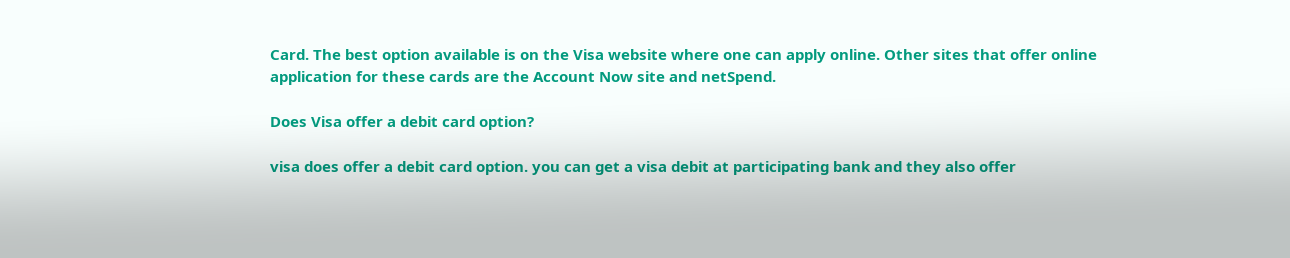Card. The best option available is on the Visa website where one can apply online. Other sites that offer online application for these cards are the Account Now site and netSpend.

Does Visa offer a debit card option?

visa does offer a debit card option. you can get a visa debit at participating bank and they also offer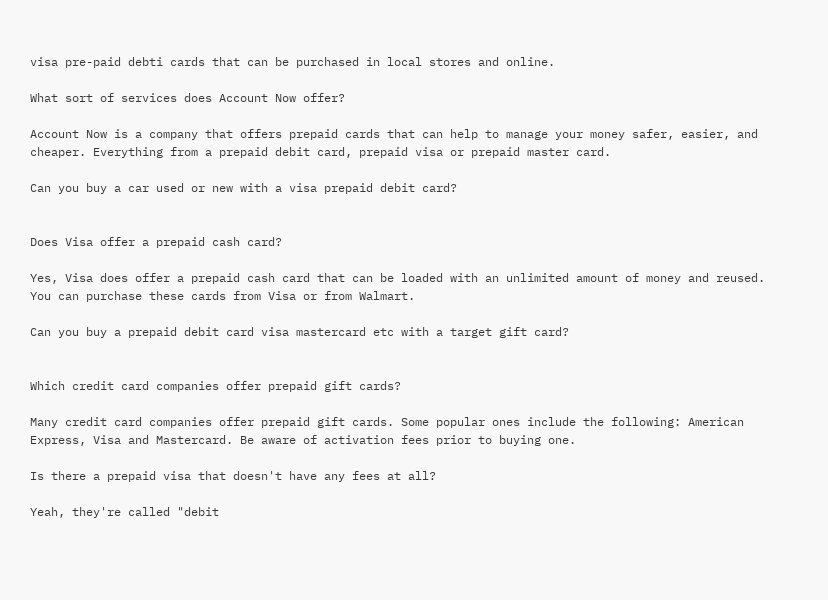visa pre-paid debti cards that can be purchased in local stores and online.

What sort of services does Account Now offer?

Account Now is a company that offers prepaid cards that can help to manage your money safer, easier, and cheaper. Everything from a prepaid debit card, prepaid visa or prepaid master card.

Can you buy a car used or new with a visa prepaid debit card?


Does Visa offer a prepaid cash card?

Yes, Visa does offer a prepaid cash card that can be loaded with an unlimited amount of money and reused. You can purchase these cards from Visa or from Walmart.

Can you buy a prepaid debit card visa mastercard etc with a target gift card?


Which credit card companies offer prepaid gift cards?

Many credit card companies offer prepaid gift cards. Some popular ones include the following: American Express, Visa and Mastercard. Be aware of activation fees prior to buying one.

Is there a prepaid visa that doesn't have any fees at all?

Yeah, they're called "debit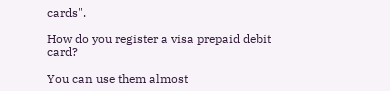cards".

How do you register a visa prepaid debit card?

You can use them almost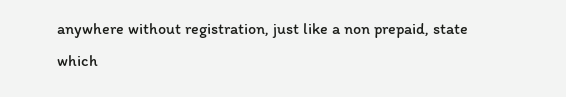anywhere without registration, just like a non prepaid, state which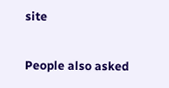site

People also asked